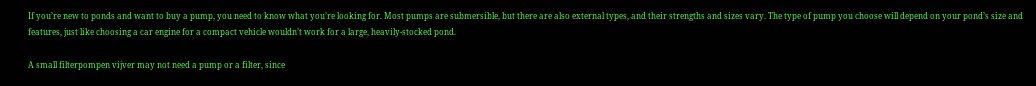If you’re new to ponds and want to buy a pump, you need to know what you’re looking for. Most pumps are submersible, but there are also external types, and their strengths and sizes vary. The type of pump you choose will depend on your pond’s size and features, just like choosing a car engine for a compact vehicle wouldn’t work for a large, heavily-stocked pond.

A small filterpompen vijver may not need a pump or a filter, since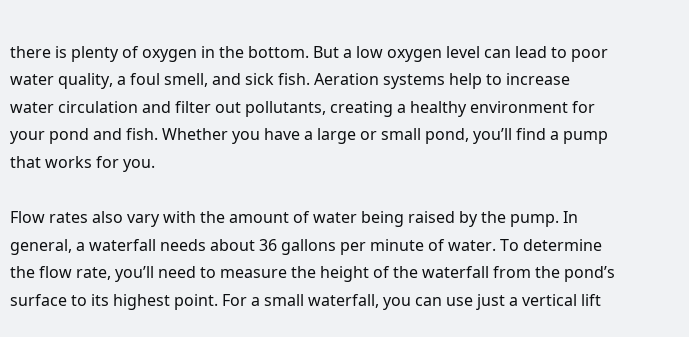there is plenty of oxygen in the bottom. But a low oxygen level can lead to poor water quality, a foul smell, and sick fish. Aeration systems help to increase water circulation and filter out pollutants, creating a healthy environment for your pond and fish. Whether you have a large or small pond, you’ll find a pump that works for you.

Flow rates also vary with the amount of water being raised by the pump. In general, a waterfall needs about 36 gallons per minute of water. To determine the flow rate, you’ll need to measure the height of the waterfall from the pond’s surface to its highest point. For a small waterfall, you can use just a vertical lift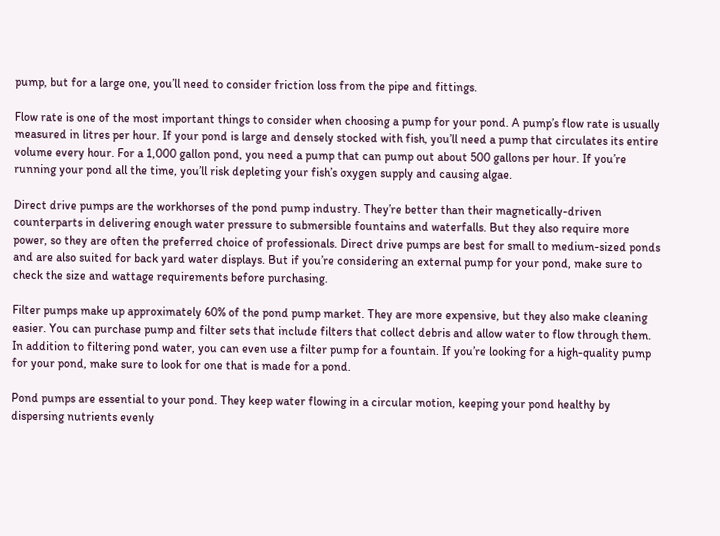pump, but for a large one, you’ll need to consider friction loss from the pipe and fittings.

Flow rate is one of the most important things to consider when choosing a pump for your pond. A pump’s flow rate is usually measured in litres per hour. If your pond is large and densely stocked with fish, you’ll need a pump that circulates its entire volume every hour. For a 1,000 gallon pond, you need a pump that can pump out about 500 gallons per hour. If you’re running your pond all the time, you’ll risk depleting your fish’s oxygen supply and causing algae.

Direct drive pumps are the workhorses of the pond pump industry. They’re better than their magnetically-driven counterparts in delivering enough water pressure to submersible fountains and waterfalls. But they also require more power, so they are often the preferred choice of professionals. Direct drive pumps are best for small to medium-sized ponds and are also suited for back yard water displays. But if you’re considering an external pump for your pond, make sure to check the size and wattage requirements before purchasing.

Filter pumps make up approximately 60% of the pond pump market. They are more expensive, but they also make cleaning easier. You can purchase pump and filter sets that include filters that collect debris and allow water to flow through them. In addition to filtering pond water, you can even use a filter pump for a fountain. If you’re looking for a high-quality pump for your pond, make sure to look for one that is made for a pond.

Pond pumps are essential to your pond. They keep water flowing in a circular motion, keeping your pond healthy by dispersing nutrients evenly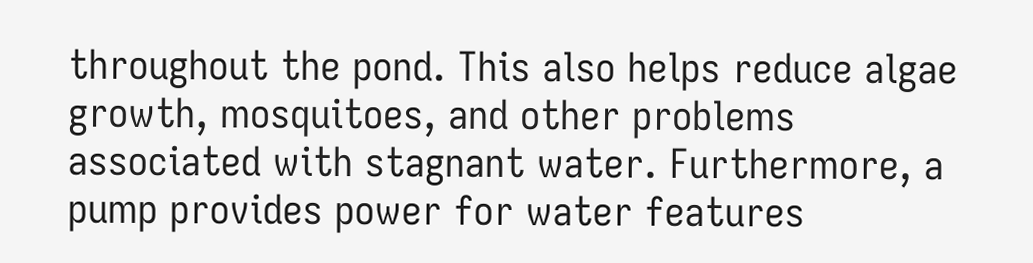throughout the pond. This also helps reduce algae growth, mosquitoes, and other problems associated with stagnant water. Furthermore, a pump provides power for water features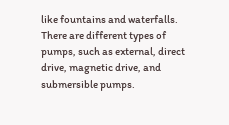like fountains and waterfalls. There are different types of pumps, such as external, direct drive, magnetic drive, and submersible pumps.